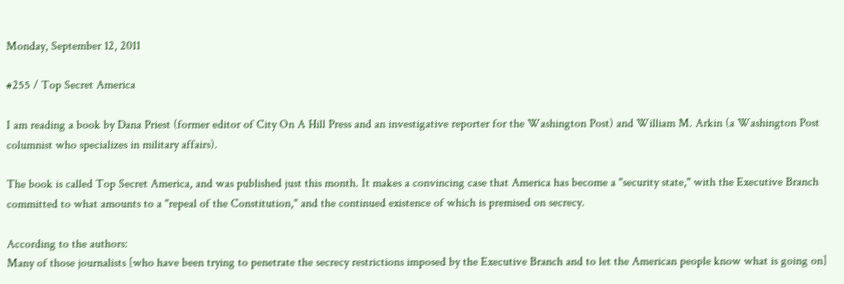Monday, September 12, 2011

#255 / Top Secret America

I am reading a book by Dana Priest (former editor of City On A Hill Press and an investigative reporter for the Washington Post) and William M. Arkin (a Washington Post columnist who specializes in military affairs).

The book is called Top Secret America, and was published just this month. It makes a convincing case that America has become a "security state," with the Executive Branch committed to what amounts to a "repeal of the Constitution," and the continued existence of which is premised on secrecy.

According to the authors:
Many of those journalists [who have been trying to penetrate the secrecy restrictions imposed by the Executive Branch and to let the American people know what is going on]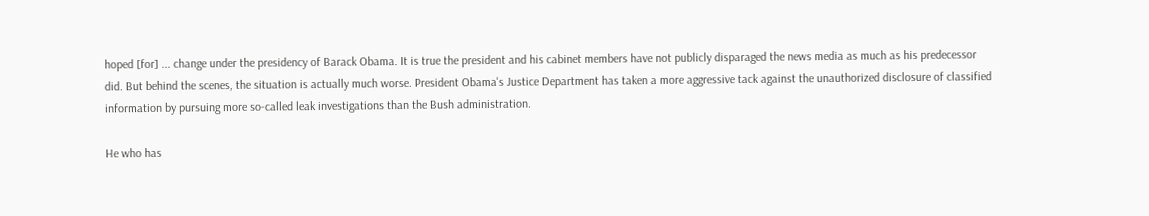hoped [for] ... change under the presidency of Barack Obama. It is true the president and his cabinet members have not publicly disparaged the news media as much as his predecessor did. But behind the scenes, the situation is actually much worse. President Obama's Justice Department has taken a more aggressive tack against the unauthorized disclosure of classified information by pursuing more so-called leak investigations than the Bush administration.

He who has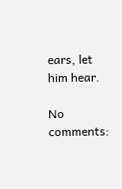ears, let him hear.

No comments: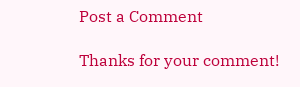Post a Comment

Thanks for your comment!